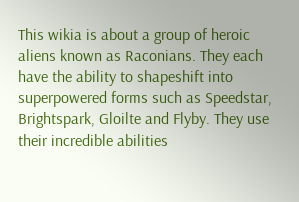This wikia is about a group of heroic aliens known as Raconians. They each have the ability to shapeshift into superpowered forms such as Speedstar, Brightspark, Gloilte and Flyby. They use their incredible abilities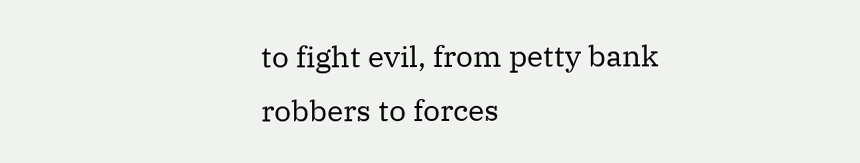to fight evil, from petty bank robbers to forces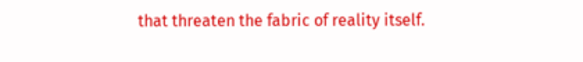that threaten the fabric of reality itself.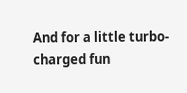And for a little turbo-charged fun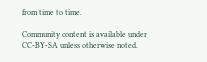from time to time.

Community content is available under CC-BY-SA unless otherwise noted.